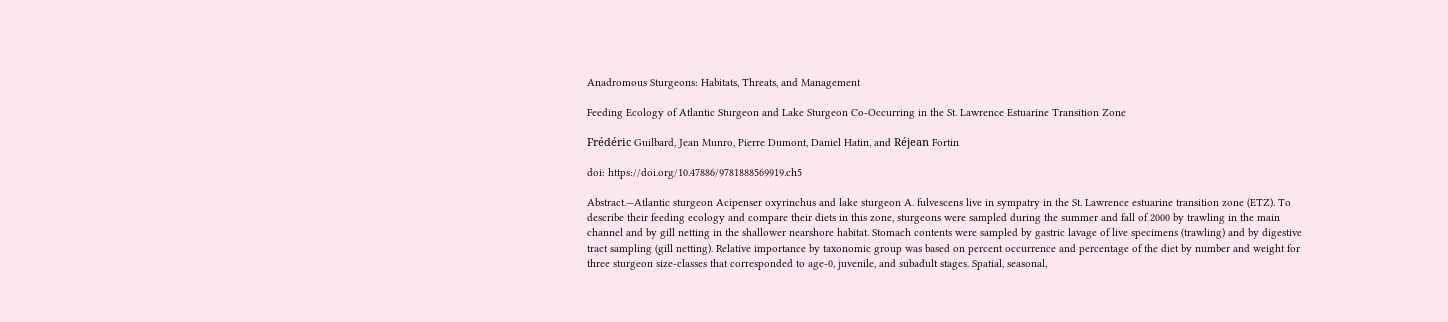Anadromous Sturgeons: Habitats, Threats, and Management

Feeding Ecology of Atlantic Sturgeon and Lake Sturgeon Co-Occurring in the St. Lawrence Estuarine Transition Zone

Frédéric Guilbard, Jean Munro, Pierre Dumont, Daniel Hatin, and Réjean Fortin

doi: https://doi.org/10.47886/9781888569919.ch5

Abstract.—Atlantic sturgeon Acipenser oxyrinchus and lake sturgeon A. fulvescens live in sympatry in the St. Lawrence estuarine transition zone (ETZ). To describe their feeding ecology and compare their diets in this zone, sturgeons were sampled during the summer and fall of 2000 by trawling in the main channel and by gill netting in the shallower nearshore habitat. Stomach contents were sampled by gastric lavage of live specimens (trawling) and by digestive tract sampling (gill netting). Relative importance by taxonomic group was based on percent occurrence and percentage of the diet by number and weight for three sturgeon size-classes that corresponded to age-0, juvenile, and subadult stages. Spatial, seasonal,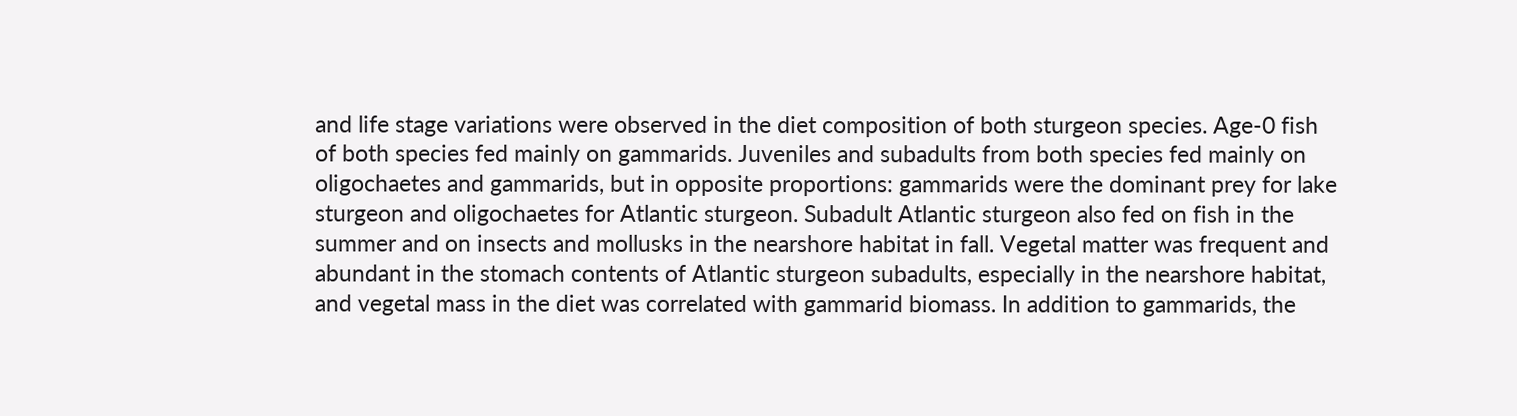and life stage variations were observed in the diet composition of both sturgeon species. Age-0 fish of both species fed mainly on gammarids. Juveniles and subadults from both species fed mainly on oligochaetes and gammarids, but in opposite proportions: gammarids were the dominant prey for lake sturgeon and oligochaetes for Atlantic sturgeon. Subadult Atlantic sturgeon also fed on fish in the summer and on insects and mollusks in the nearshore habitat in fall. Vegetal matter was frequent and abundant in the stomach contents of Atlantic sturgeon subadults, especially in the nearshore habitat, and vegetal mass in the diet was correlated with gammarid biomass. In addition to gammarids, the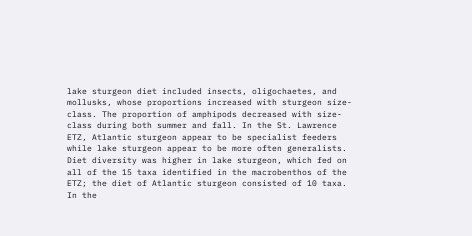lake sturgeon diet included insects, oligochaetes, and mollusks, whose proportions increased with sturgeon size-class. The proportion of amphipods decreased with size-class during both summer and fall. In the St. Lawrence ETZ, Atlantic sturgeon appear to be specialist feeders while lake sturgeon appear to be more often generalists. Diet diversity was higher in lake sturgeon, which fed on all of the 15 taxa identified in the macrobenthos of the ETZ; the diet of Atlantic sturgeon consisted of 10 taxa. In the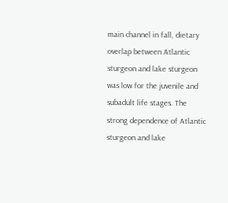main channel in fall, dietary overlap between Atlantic sturgeon and lake sturgeon was low for the juvenile and subadult life stages. The strong dependence of Atlantic sturgeon and lake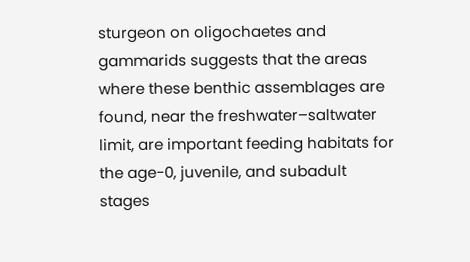sturgeon on oligochaetes and gammarids suggests that the areas where these benthic assemblages are found, near the freshwater–saltwater limit, are important feeding habitats for the age-0, juvenile, and subadult stages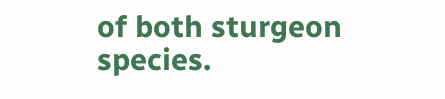of both sturgeon species.